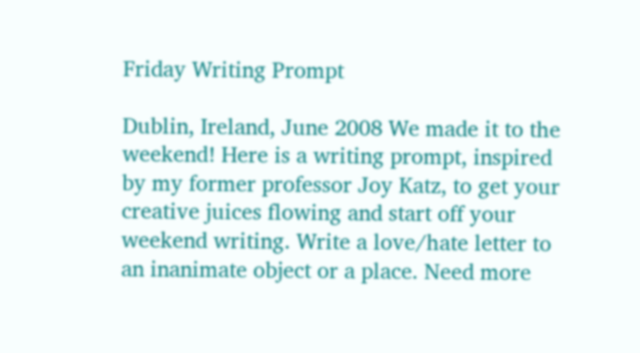Friday Writing Prompt

Dublin, Ireland, June 2008 We made it to the weekend! Here is a writing prompt, inspired by my former professor Joy Katz, to get your creative juices flowing and start off your weekend writing. Write a love/hate letter to an inanimate object or a place. Need more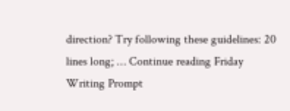direction? Try following these guidelines: 20 lines long; … Continue reading Friday Writing Prompt